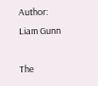Author: Liam Gunn

The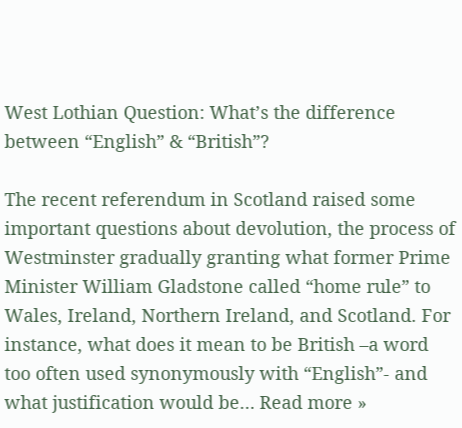West Lothian Question: What’s the difference between “English” & “British”?

The recent referendum in Scotland raised some important questions about devolution, the process of Westminster gradually granting what former Prime Minister William Gladstone called “home rule” to Wales, Ireland, Northern Ireland, and Scotland. For instance, what does it mean to be British –a word too often used synonymously with “English”- and what justification would be… Read more »